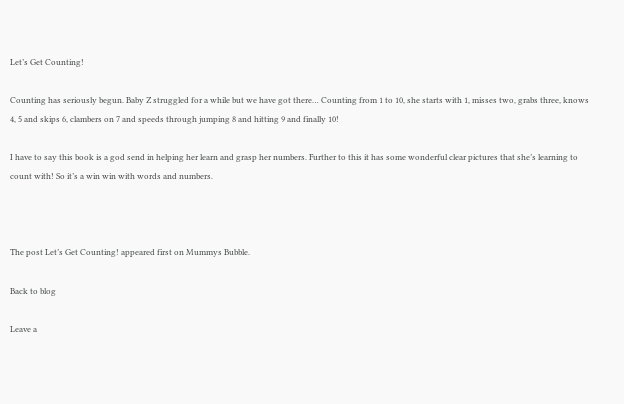Let’s Get Counting!

Counting has seriously begun. Baby Z struggled for a while but we have got there… Counting from 1 to 10, she starts with 1, misses two, grabs three, knows 4, 5 and skips 6, clambers on 7 and speeds through jumping 8 and hitting 9 and finally 10!

I have to say this book is a god send in helping her learn and grasp her numbers. Further to this it has some wonderful clear pictures that she’s learning to count with! So it’s a win win with words and numbers.



The post Let’s Get Counting! appeared first on Mummys Bubble.

Back to blog

Leave a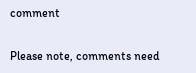comment

Please note, comments need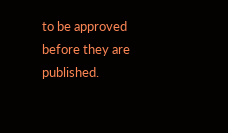to be approved before they are published.